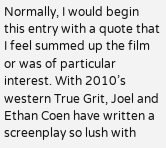Normally, I would begin this entry with a quote that I feel summed up the film or was of particular interest. With 2010’s western True Grit, Joel and Ethan Coen have written a screenplay so lush with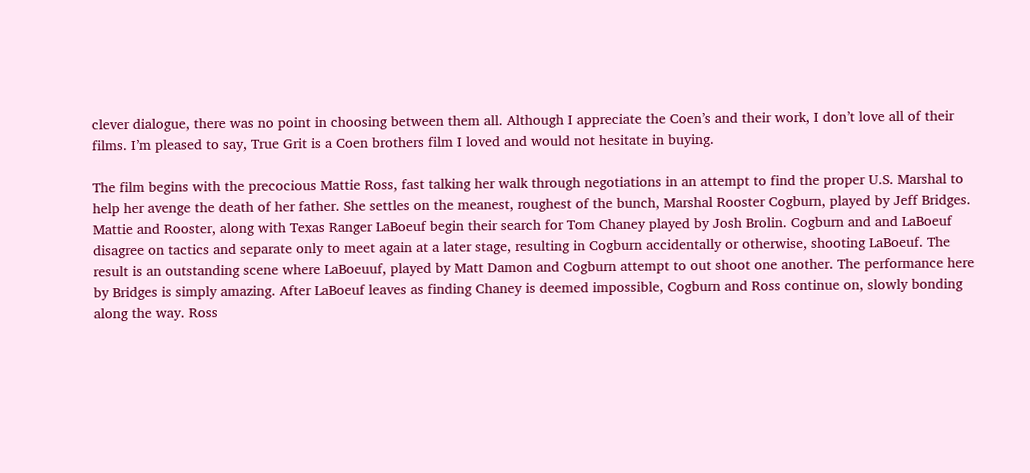clever dialogue, there was no point in choosing between them all. Although I appreciate the Coen’s and their work, I don’t love all of their films. I’m pleased to say, True Grit is a Coen brothers film I loved and would not hesitate in buying.

The film begins with the precocious Mattie Ross, fast talking her walk through negotiations in an attempt to find the proper U.S. Marshal to help her avenge the death of her father. She settles on the meanest, roughest of the bunch, Marshal Rooster Cogburn, played by Jeff Bridges. Mattie and Rooster, along with Texas Ranger LaBoeuf begin their search for Tom Chaney played by Josh Brolin. Cogburn and and LaBoeuf disagree on tactics and separate only to meet again at a later stage, resulting in Cogburn accidentally or otherwise, shooting LaBoeuf. The result is an outstanding scene where LaBoeuuf, played by Matt Damon and Cogburn attempt to out shoot one another. The performance here by Bridges is simply amazing. After LaBoeuf leaves as finding Chaney is deemed impossible, Cogburn and Ross continue on, slowly bonding along the way. Ross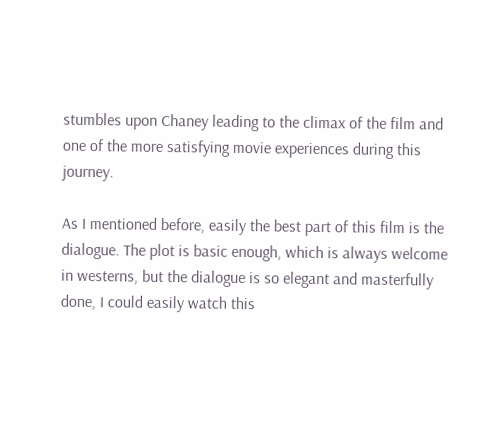stumbles upon Chaney leading to the climax of the film and one of the more satisfying movie experiences during this journey.

As I mentioned before, easily the best part of this film is the dialogue. The plot is basic enough, which is always welcome in westerns, but the dialogue is so elegant and masterfully done, I could easily watch this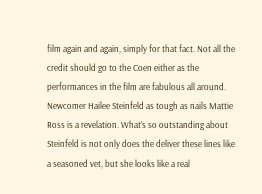film again and again, simply for that fact. Not all the credit should go to the Coen either as the performances in the film are fabulous all around. Newcomer Hailee Steinfeld as tough as nails Mattie Ross is a revelation. What’s so outstanding about Steinfeld is not only does the deliver these lines like a seasoned vet, but she looks like a real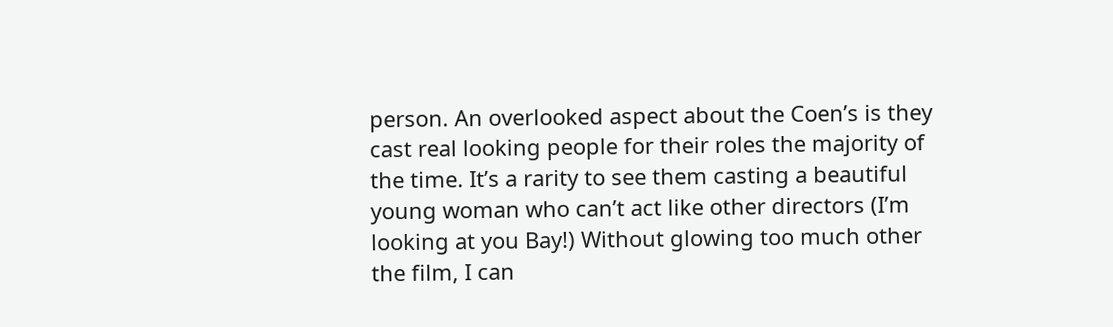person. An overlooked aspect about the Coen’s is they cast real looking people for their roles the majority of the time. It’s a rarity to see them casting a beautiful young woman who can’t act like other directors (I’m looking at you Bay!) Without glowing too much other the film, I can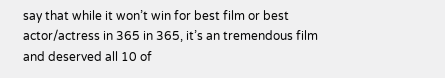say that while it won’t win for best film or best actor/actress in 365 in 365, it’s an tremendous film and deserved all 10 of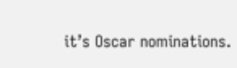it’s Oscar nominations.